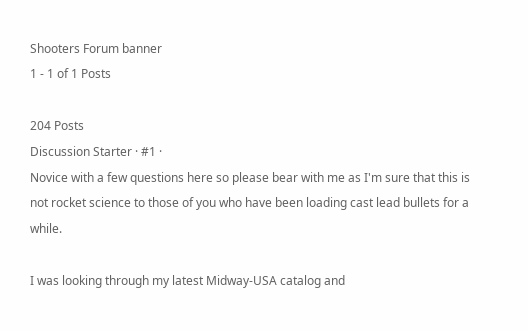Shooters Forum banner
1 - 1 of 1 Posts

204 Posts
Discussion Starter · #1 ·
Novice with a few questions here so please bear with me as I'm sure that this is not rocket science to those of you who have been loading cast lead bullets for a while.

I was looking through my latest Midway-USA catalog and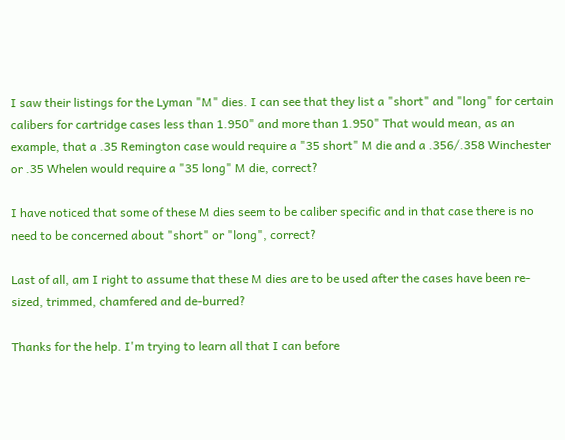I saw their listings for the Lyman "M" dies. I can see that they list a "short" and "long" for certain calibers for cartridge cases less than 1.950" and more than 1.950" That would mean, as an example, that a .35 Remington case would require a "35 short" M die and a .356/.358 Winchester or .35 Whelen would require a "35 long" M die, correct?

I have noticed that some of these M dies seem to be caliber specific and in that case there is no need to be concerned about "short" or "long", correct?

Last of all, am I right to assume that these M dies are to be used after the cases have been re-sized, trimmed, chamfered and de-burred?

Thanks for the help. I'm trying to learn all that I can before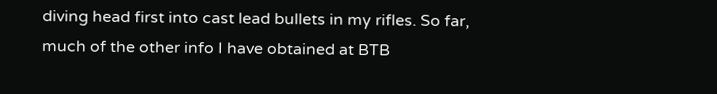diving head first into cast lead bullets in my rifles. So far, much of the other info I have obtained at BTB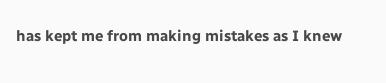has kept me from making mistakes as I knew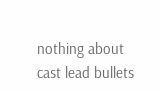nothing about cast lead bullets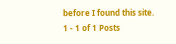before I found this site.
1 - 1 of 1 Posts